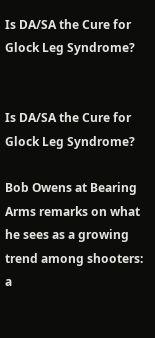Is DA/SA the Cure for Glock Leg Syndrome?


Is DA/SA the Cure for Glock Leg Syndrome?

Bob Owens at Bearing Arms remarks on what he sees as a growing trend among shooters: a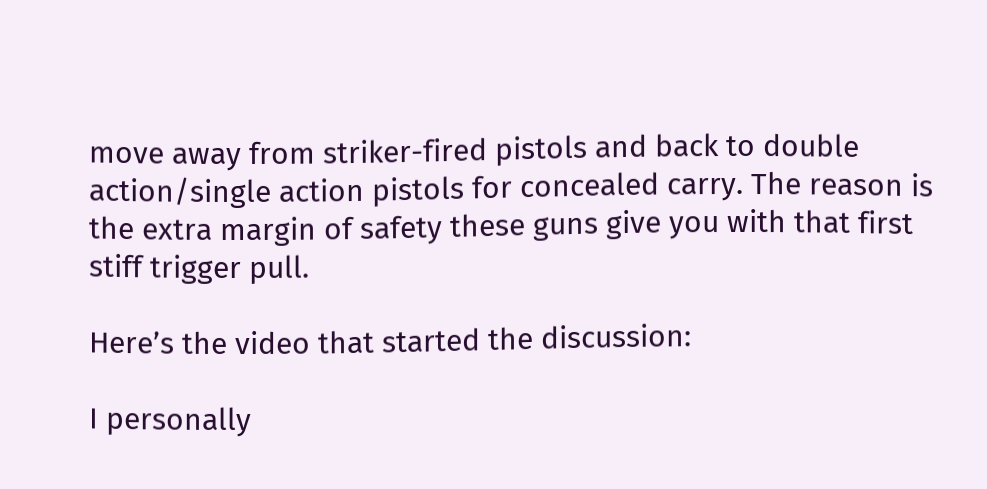move away from striker-fired pistols and back to double action/single action pistols for concealed carry. The reason is the extra margin of safety these guns give you with that first stiff trigger pull.

Here’s the video that started the discussion:

I personally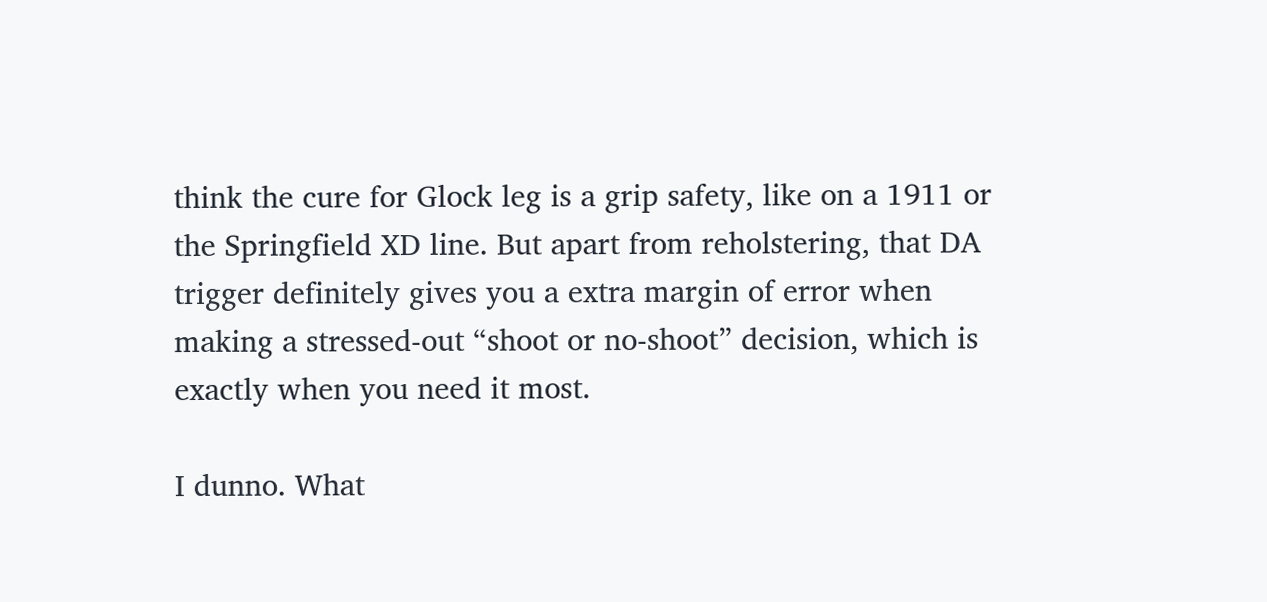think the cure for Glock leg is a grip safety, like on a 1911 or the Springfield XD line. But apart from reholstering, that DA trigger definitely gives you a extra margin of error when making a stressed-out “shoot or no-shoot” decision, which is exactly when you need it most.

I dunno. What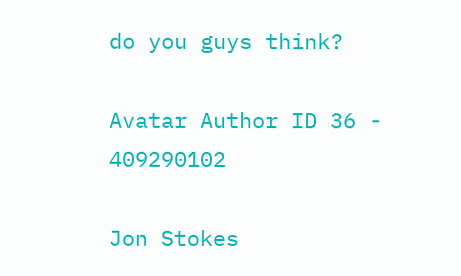do you guys think?

Avatar Author ID 36 - 409290102

Jon Stokes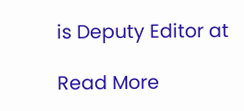is Deputy Editor at

Read More